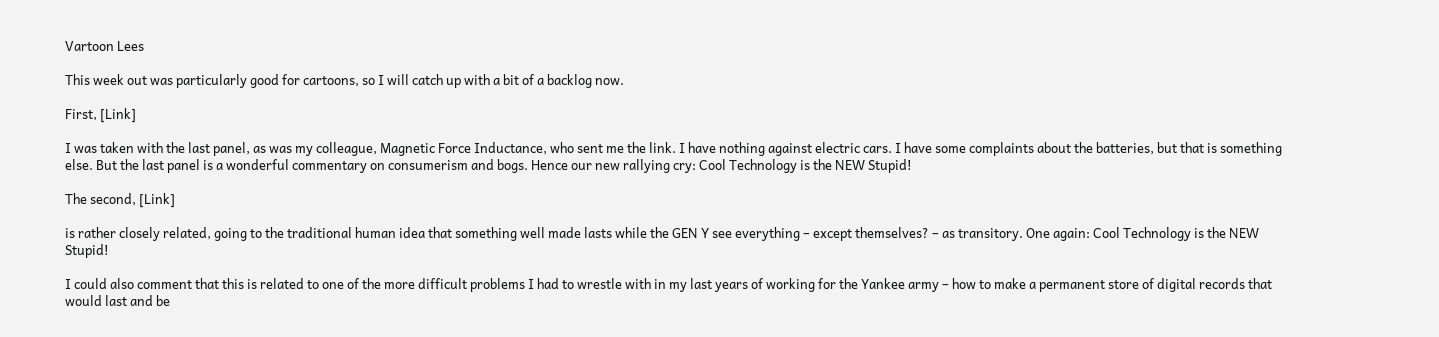Vartoon Lees

This week out was particularly good for cartoons, so I will catch up with a bit of a backlog now.

First, [Link]

I was taken with the last panel, as was my colleague, Magnetic Force Inductance, who sent me the link. I have nothing against electric cars. I have some complaints about the batteries, but that is something else. But the last panel is a wonderful commentary on consumerism and bogs. Hence our new rallying cry: Cool Technology is the NEW Stupid!

The second, [Link]

is rather closely related, going to the traditional human idea that something well made lasts while the GEN Y see everything – except themselves? – as transitory. One again: Cool Technology is the NEW Stupid!

I could also comment that this is related to one of the more difficult problems I had to wrestle with in my last years of working for the Yankee army – how to make a permanent store of digital records that would last and be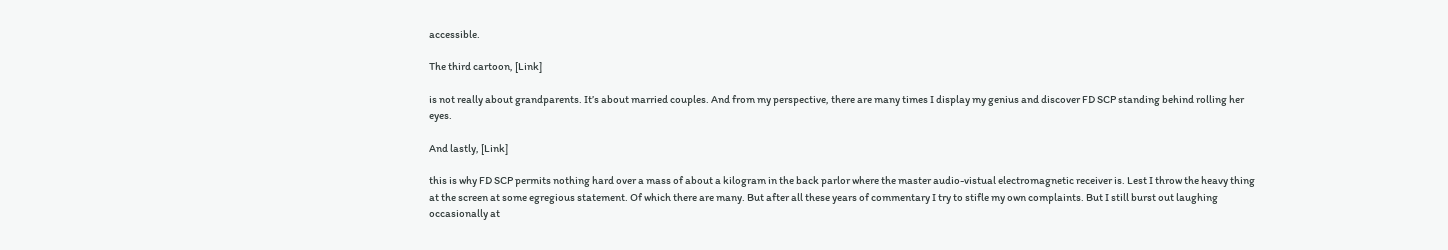accessible.

The third cartoon, [Link]

is not really about grandparents. It’s about married couples. And from my perspective, there are many times I display my genius and discover FD SCP standing behind rolling her eyes.

And lastly, [Link]

this is why FD SCP permits nothing hard over a mass of about a kilogram in the back parlor where the master audio-vistual electromagnetic receiver is. Lest I throw the heavy thing at the screen at some egregious statement. Of which there are many. But after all these years of commentary I try to stifle my own complaints. But I still burst out laughing occasionally at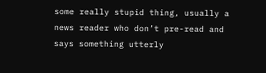some really stupid thing, usually a news reader who don’t pre-read and says something utterly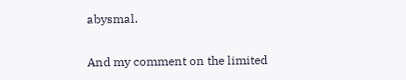abysmal.

And my comment on the limited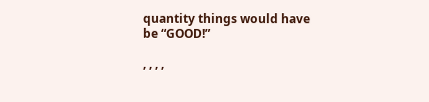quantity things would have be “GOOD!”

, , , ,